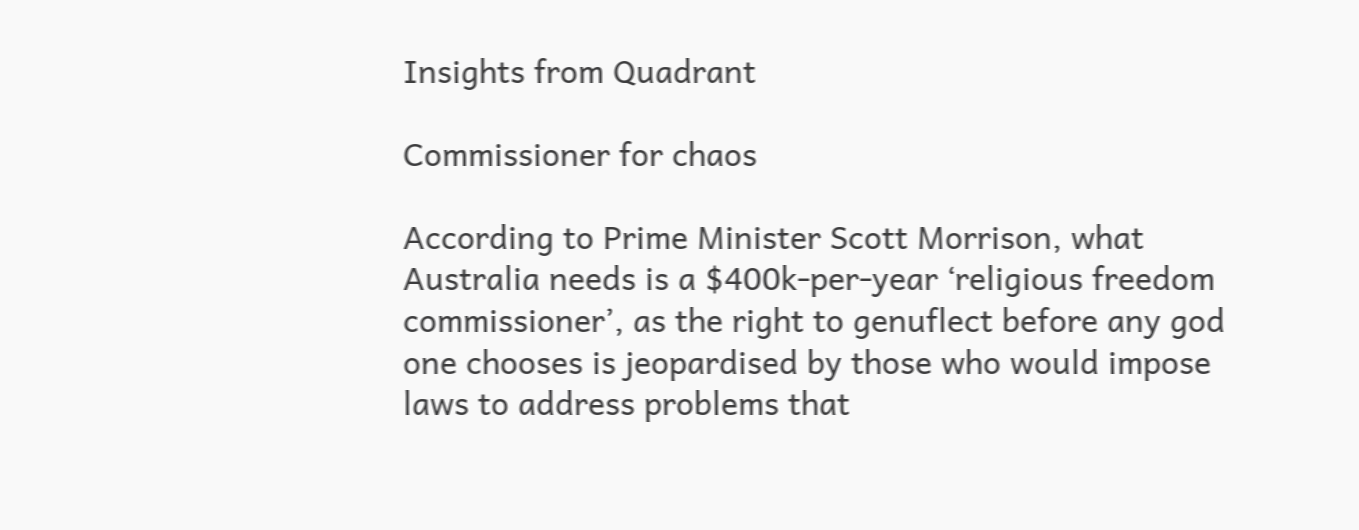Insights from Quadrant

Commissioner for chaos

According to Prime Minister Scott Morrison, what Australia needs is a $400k-per-year ‘religious freedom commissioner’, as the right to genuflect before any god one chooses is jeopardised by those who would impose laws to address problems that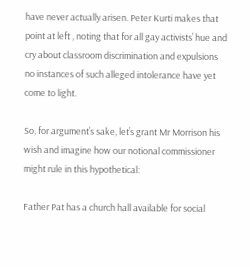have never actually arisen. Peter Kurti makes that point at left , noting that for all gay activists’ hue and cry about classroom discrimination and expulsions no instances of such alleged intolerance have yet come to light.

So, for argument’s sake, let’s grant Mr Morrison his wish and imagine how our notional commissioner might rule in this hypothetical:

Father Pat has a church hall available for social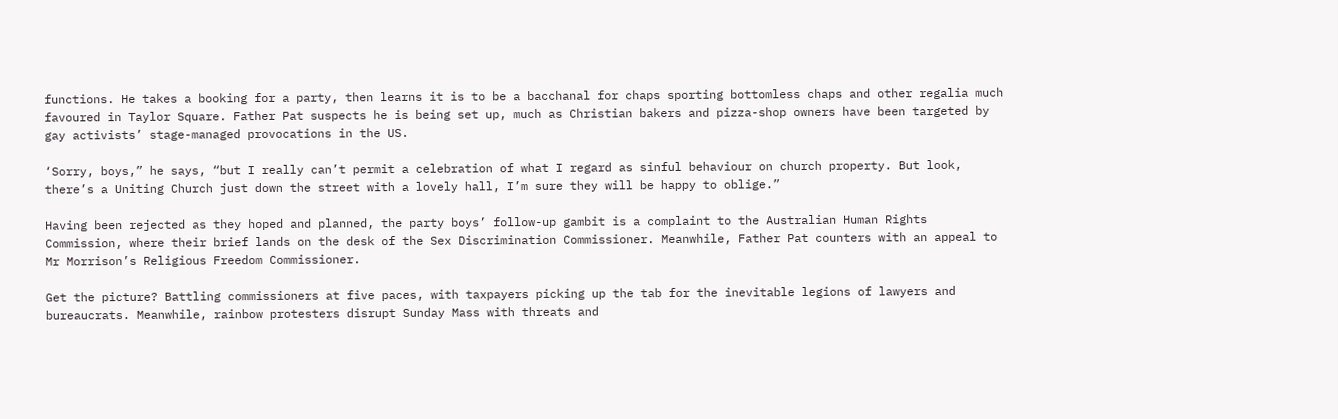functions. He takes a booking for a party, then learns it is to be a bacchanal for chaps sporting bottomless chaps and other regalia much favoured in Taylor Square. Father Pat suspects he is being set up, much as Christian bakers and pizza-shop owners have been targeted by gay activists’ stage-managed provocations in the US.

‘Sorry, boys,” he says, “but I really can’t permit a celebration of what I regard as sinful behaviour on church property. But look, there’s a Uniting Church just down the street with a lovely hall, I’m sure they will be happy to oblige.”

Having been rejected as they hoped and planned, the party boys’ follow-up gambit is a complaint to the Australian Human Rights Commission, where their brief lands on the desk of the Sex Discrimination Commissioner. Meanwhile, Father Pat counters with an appeal to Mr Morrison’s Religious Freedom Commissioner.

Get the picture? Battling commissioners at five paces, with taxpayers picking up the tab for the inevitable legions of lawyers and bureaucrats. Meanwhile, rainbow protesters disrupt Sunday Mass with threats and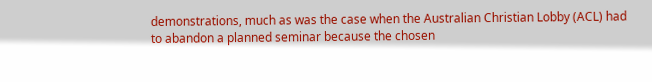demonstrations, much as was the case when the Australian Christian Lobby (ACL) had to abandon a planned seminar because the chosen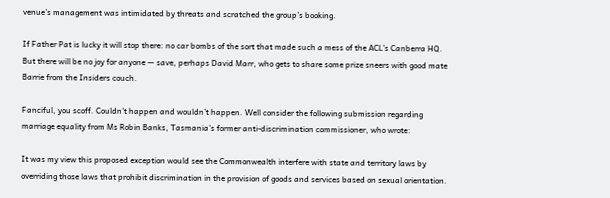venue’s management was intimidated by threats and scratched the group’s booking.

If Father Pat is lucky it will stop there: no car bombs of the sort that made such a mess of the ACL’s Canberra HQ. But there will be no joy for anyone — save, perhaps David Marr, who gets to share some prize sneers with good mate Barrie from the Insiders couch.

Fanciful, you scoff. Couldn’t happen and wouldn’t happen. Well consider the following submission regarding marriage equality from Ms Robin Banks, Tasmania’s former anti-discrimination commissioner, who wrote:

It was my view this proposed exception would see the Commonwealth interfere with state and territory laws by overriding those laws that prohibit discrimination in the provision of goods and services based on sexual orientation.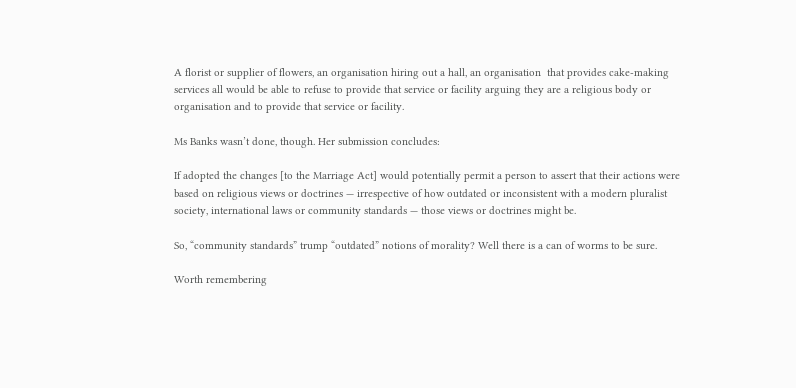A florist or supplier of flowers, an organisation hiring out a hall, an organisation  that provides cake-making services all would be able to refuse to provide that service or facility arguing they are a religious body or organisation and to provide that service or facility.

Ms Banks wasn’t done, though. Her submission concludes:

If adopted the changes [to the Marriage Act] would potentially permit a person to assert that their actions were based on religious views or doctrines — irrespective of how outdated or inconsistent with a modern pluralist society, international laws or community standards — those views or doctrines might be.

So, “community standards” trump “outdated” notions of morality? Well there is a can of worms to be sure.

Worth remembering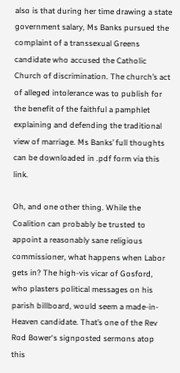also is that during her time drawing a state government salary, Ms Banks pursued the  complaint of a transsexual Greens candidate who accused the Catholic Church of discrimination. The church’s act of alleged intolerance was to publish for the benefit of the faithful a pamphlet explaining and defending the traditional view of marriage. Ms Banks’ full thoughts can be downloaded in .pdf form via this link.

Oh, and one other thing. While the Coalition can probably be trusted to appoint a reasonably sane religious commissioner, what happens when Labor gets in? The high-vis vicar of Gosford, who plasters political messages on his parish billboard, would seem a made-in-Heaven candidate. That’s one of the Rev Rod Bower‘s signposted sermons atop this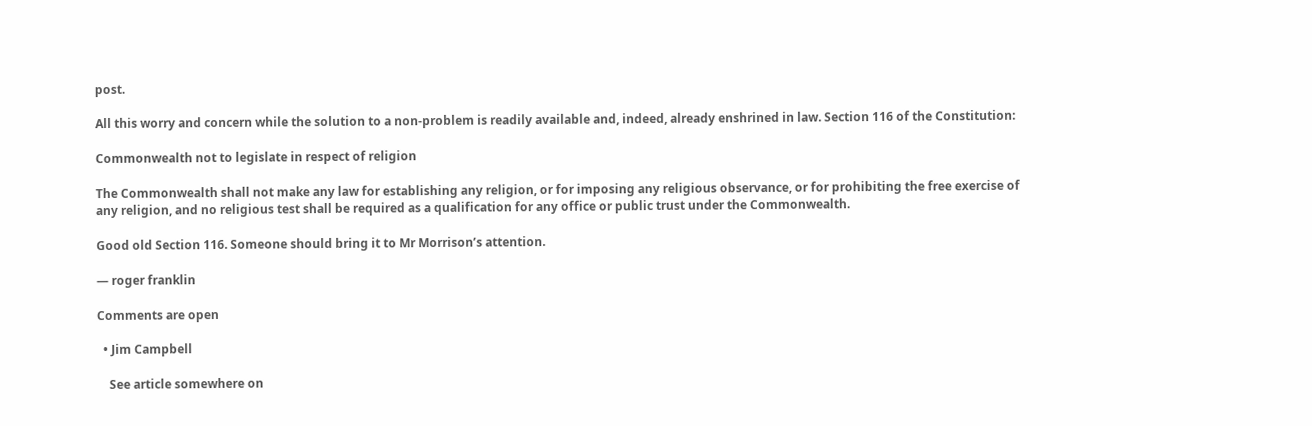post.

All this worry and concern while the solution to a non-problem is readily available and, indeed, already enshrined in law. Section 116 of the Constitution:

Commonwealth not to legislate in respect of religion

The Commonwealth shall not make any law for establishing any religion, or for imposing any religious observance, or for prohibiting the free exercise of any religion, and no religious test shall be required as a qualification for any office or public trust under the Commonwealth.

Good old Section 116. Someone should bring it to Mr Morrison’s attention.

— roger franklin

Comments are open

  • Jim Campbell

    See article somewhere on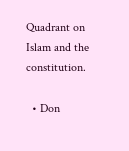Quadrant on Islam and the constitution.

  • Don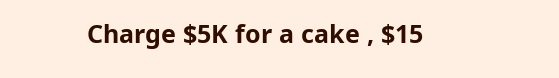Charge $5K for a cake , $15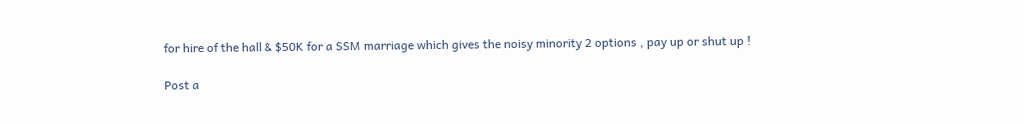for hire of the hall & $50K for a SSM marriage which gives the noisy minority 2 options , pay up or shut up !

Post a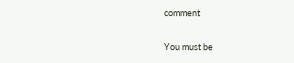comment

You must be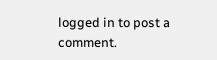logged in to post a comment.